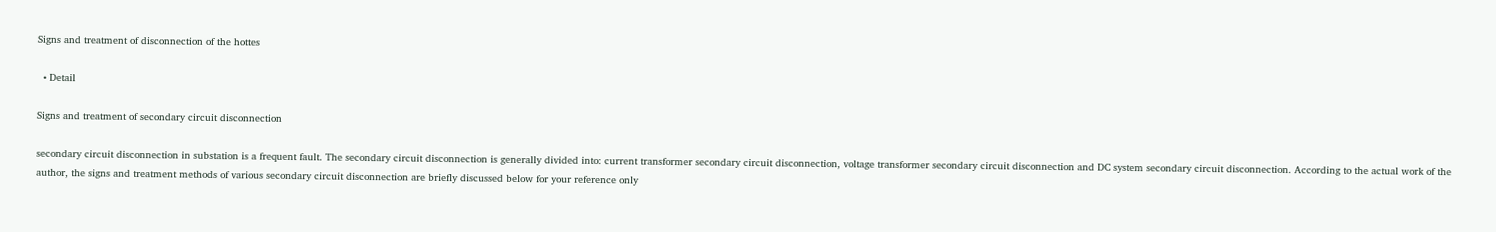Signs and treatment of disconnection of the hottes

  • Detail

Signs and treatment of secondary circuit disconnection

secondary circuit disconnection in substation is a frequent fault. The secondary circuit disconnection is generally divided into: current transformer secondary circuit disconnection, voltage transformer secondary circuit disconnection and DC system secondary circuit disconnection. According to the actual work of the author, the signs and treatment methods of various secondary circuit disconnection are briefly discussed below for your reference only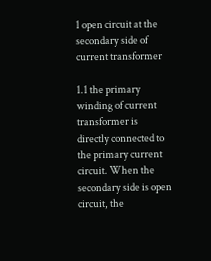1 open circuit at the secondary side of current transformer

1.1 the primary winding of current transformer is directly connected to the primary current circuit. When the secondary side is open circuit, the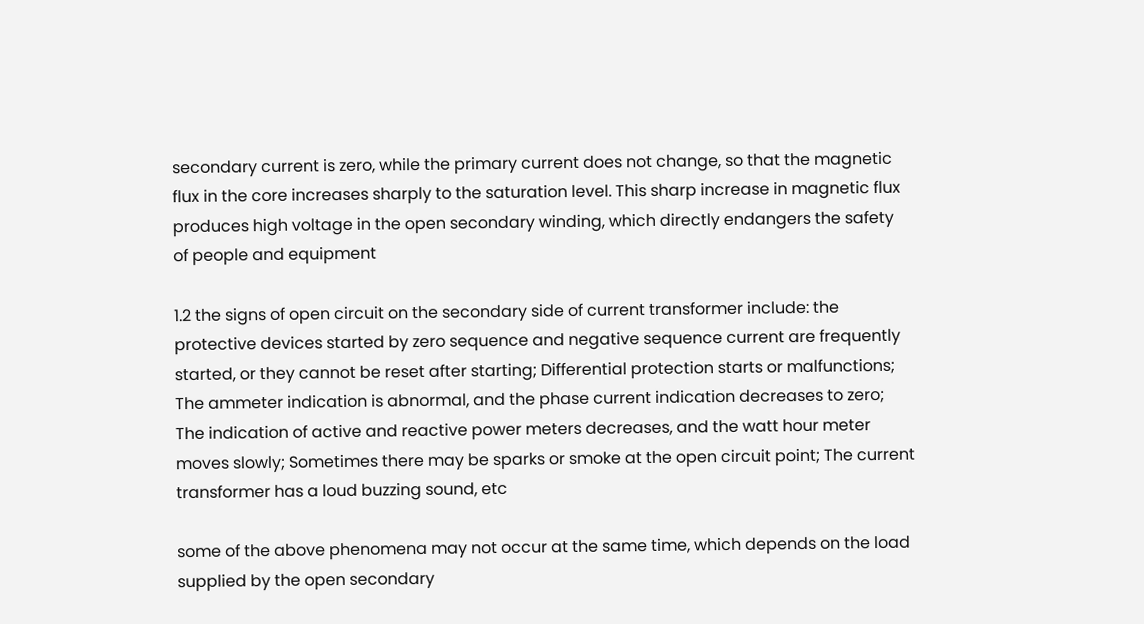secondary current is zero, while the primary current does not change, so that the magnetic flux in the core increases sharply to the saturation level. This sharp increase in magnetic flux produces high voltage in the open secondary winding, which directly endangers the safety of people and equipment

1.2 the signs of open circuit on the secondary side of current transformer include: the protective devices started by zero sequence and negative sequence current are frequently started, or they cannot be reset after starting; Differential protection starts or malfunctions; The ammeter indication is abnormal, and the phase current indication decreases to zero; The indication of active and reactive power meters decreases, and the watt hour meter moves slowly; Sometimes there may be sparks or smoke at the open circuit point; The current transformer has a loud buzzing sound, etc

some of the above phenomena may not occur at the same time, which depends on the load supplied by the open secondary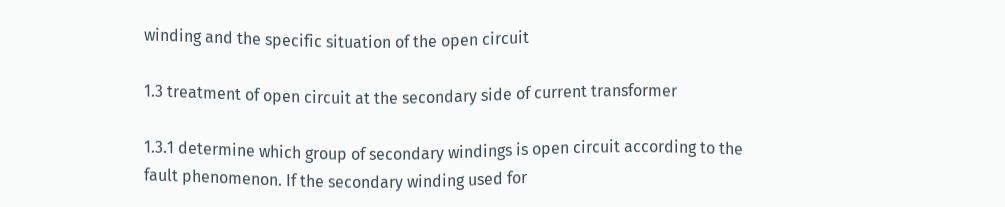winding and the specific situation of the open circuit

1.3 treatment of open circuit at the secondary side of current transformer

1.3.1 determine which group of secondary windings is open circuit according to the fault phenomenon. If the secondary winding used for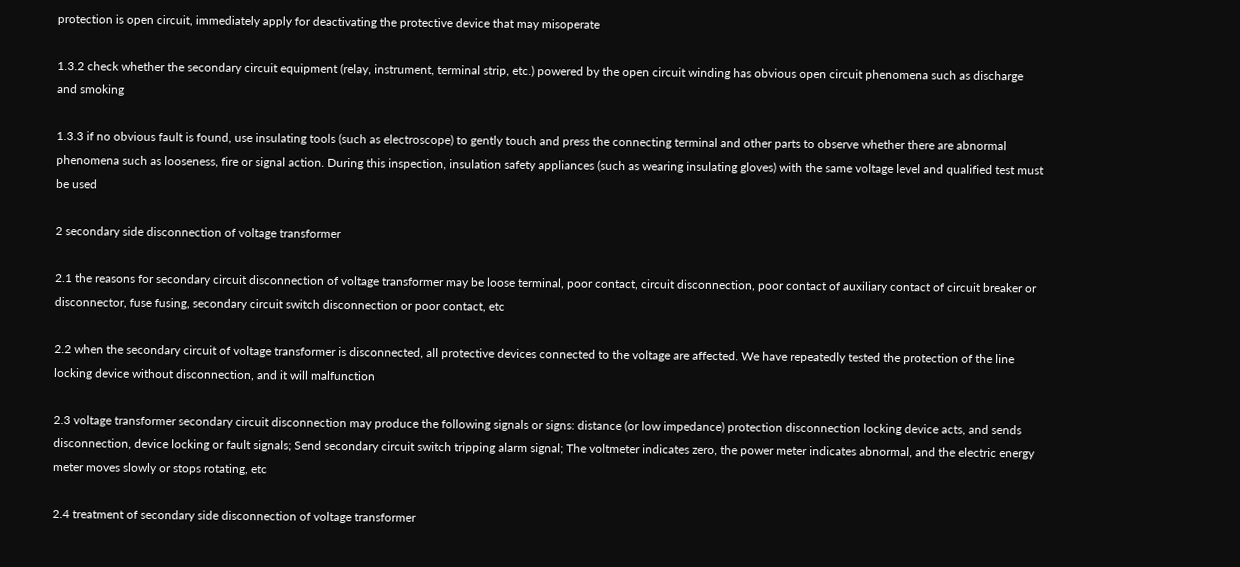protection is open circuit, immediately apply for deactivating the protective device that may misoperate

1.3.2 check whether the secondary circuit equipment (relay, instrument, terminal strip, etc.) powered by the open circuit winding has obvious open circuit phenomena such as discharge and smoking

1.3.3 if no obvious fault is found, use insulating tools (such as electroscope) to gently touch and press the connecting terminal and other parts to observe whether there are abnormal phenomena such as looseness, fire or signal action. During this inspection, insulation safety appliances (such as wearing insulating gloves) with the same voltage level and qualified test must be used

2 secondary side disconnection of voltage transformer

2.1 the reasons for secondary circuit disconnection of voltage transformer may be loose terminal, poor contact, circuit disconnection, poor contact of auxiliary contact of circuit breaker or disconnector, fuse fusing, secondary circuit switch disconnection or poor contact, etc

2.2 when the secondary circuit of voltage transformer is disconnected, all protective devices connected to the voltage are affected. We have repeatedly tested the protection of the line locking device without disconnection, and it will malfunction

2.3 voltage transformer secondary circuit disconnection may produce the following signals or signs: distance (or low impedance) protection disconnection locking device acts, and sends disconnection, device locking or fault signals; Send secondary circuit switch tripping alarm signal; The voltmeter indicates zero, the power meter indicates abnormal, and the electric energy meter moves slowly or stops rotating, etc

2.4 treatment of secondary side disconnection of voltage transformer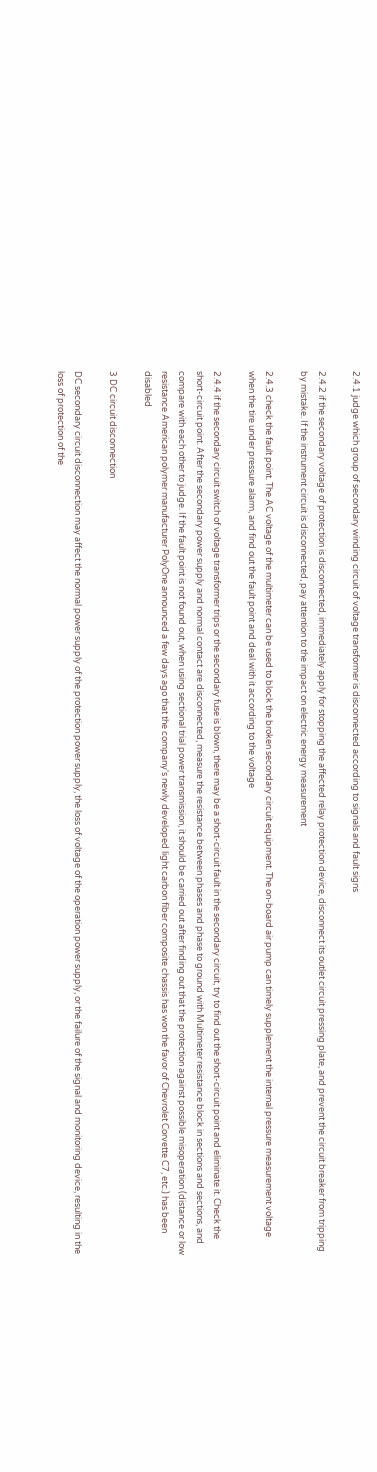2.4.1 judge which group of secondary winding circuit of voltage transformer is disconnected according to signals and fault signs

2.4.2 if the secondary voltage of protection is disconnected, immediately apply for stopping the affected relay protection device, disconnect its outlet circuit pressing plate, and prevent the circuit breaker from tripping by mistake. If the instrument circuit is disconnected, pay attention to the impact on electric energy measurement

2.4.3 check the fault point. The AC voltage of the multimeter can be used to block the broken secondary circuit equipment. The on-board air pump can timely supplement the internal pressure measurement voltage when the tire under pressure alarm, and find out the fault point and deal with it according to the voltage

2.4.4 if the secondary circuit switch of voltage transformer trips or the secondary fuse is blown, there may be a short-circuit fault in the secondary circuit, try to find out the short-circuit point and eliminate it. Check the short-circuit point. After the secondary power supply and normal contact are disconnected, measure the resistance between phases and phase to ground with Multimeter resistance block in sections and sections, and compare with each other to judge. If the fault point is not found out, when using sectional trial power transmission, it should be carried out after finding out that the protection against possible misoperation (distance or low resistance American polymer manufacturer PolyOne announced a few days ago that the company's newly developed light carbon fiber composite chassis has won the favor of Chevrolet Corvette C7, etc.) has been disabled

3 DC circuit disconnection

DC secondary circuit disconnection may affect the normal power supply of the protection power supply, the loss of voltage of the operation power supply, or the failure of the signal and monitoring device, resulting in the loss of protection of the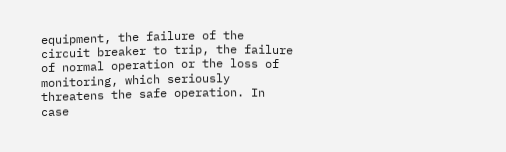equipment, the failure of the circuit breaker to trip, the failure of normal operation or the loss of monitoring, which seriously threatens the safe operation. In case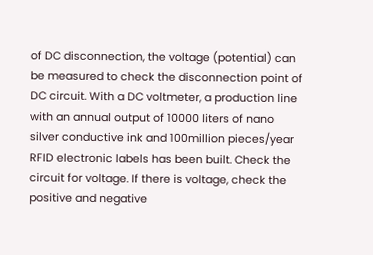of DC disconnection, the voltage (potential) can be measured to check the disconnection point of DC circuit. With a DC voltmeter, a production line with an annual output of 10000 liters of nano silver conductive ink and 100million pieces/year RFID electronic labels has been built. Check the circuit for voltage. If there is voltage, check the positive and negative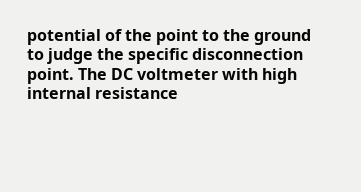potential of the point to the ground to judge the specific disconnection point. The DC voltmeter with high internal resistance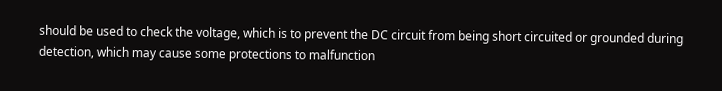should be used to check the voltage, which is to prevent the DC circuit from being short circuited or grounded during detection, which may cause some protections to malfunction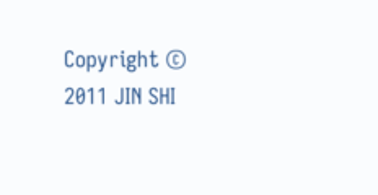Copyright © 2011 JIN SHI